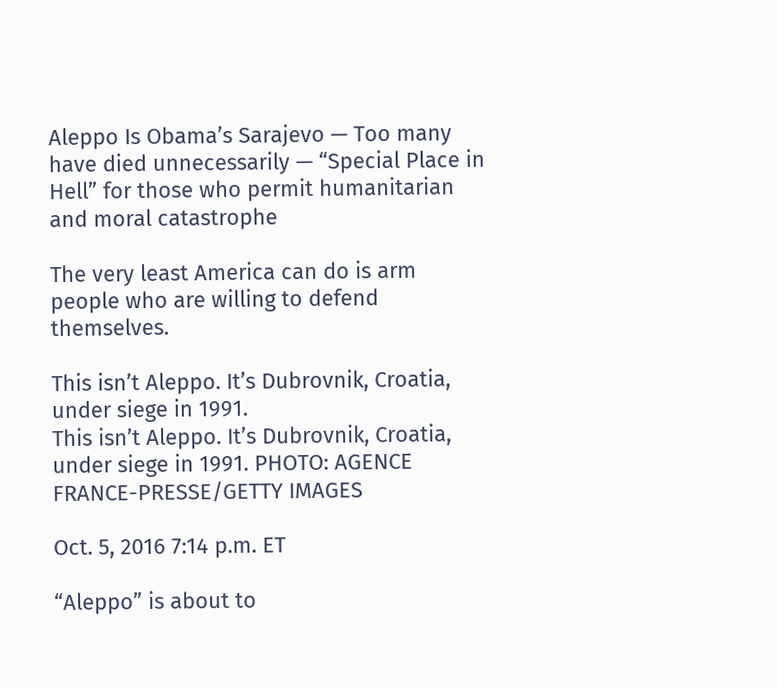Aleppo Is Obama’s Sarajevo — Too many have died unnecessarily — “Special Place in Hell” for those who permit humanitarian and moral catastrophe

The very least America can do is arm people who are willing to defend themselves.

This isn’t Aleppo. It’s Dubrovnik, Croatia, under siege in 1991.
This isn’t Aleppo. It’s Dubrovnik, Croatia, under siege in 1991. PHOTO: AGENCE FRANCE-PRESSE/GETTY IMAGES

Oct. 5, 2016 7:14 p.m. ET

“Aleppo” is about to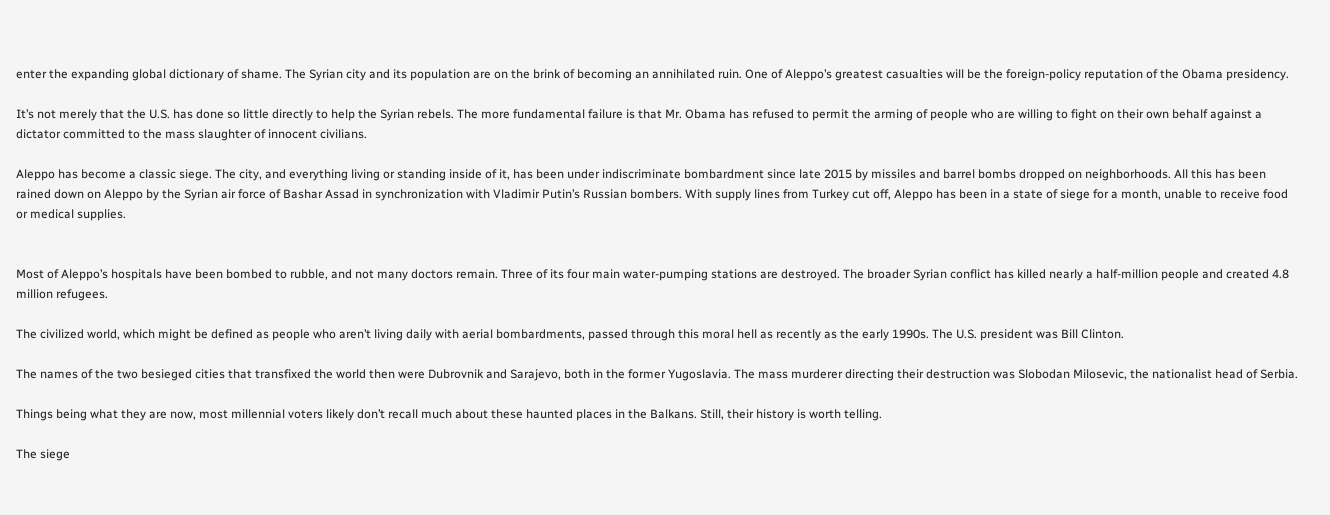enter the expanding global dictionary of shame. The Syrian city and its population are on the brink of becoming an annihilated ruin. One of Aleppo’s greatest casualties will be the foreign-policy reputation of the Obama presidency.

It’s not merely that the U.S. has done so little directly to help the Syrian rebels. The more fundamental failure is that Mr. Obama has refused to permit the arming of people who are willing to fight on their own behalf against a dictator committed to the mass slaughter of innocent civilians.

Aleppo has become a classic siege. The city, and everything living or standing inside of it, has been under indiscriminate bombardment since late 2015 by missiles and barrel bombs dropped on neighborhoods. All this has been rained down on Aleppo by the Syrian air force of Bashar Assad in synchronization with Vladimir Putin’s Russian bombers. With supply lines from Turkey cut off, Aleppo has been in a state of siege for a month, unable to receive food or medical supplies.


Most of Aleppo’s hospitals have been bombed to rubble, and not many doctors remain. Three of its four main water-pumping stations are destroyed. The broader Syrian conflict has killed nearly a half-million people and created 4.8 million refugees.

The civilized world, which might be defined as people who aren’t living daily with aerial bombardments, passed through this moral hell as recently as the early 1990s. The U.S. president was Bill Clinton.

The names of the two besieged cities that transfixed the world then were Dubrovnik and Sarajevo, both in the former Yugoslavia. The mass murderer directing their destruction was Slobodan Milosevic, the nationalist head of Serbia.

Things being what they are now, most millennial voters likely don’t recall much about these haunted places in the Balkans. Still, their history is worth telling.

The siege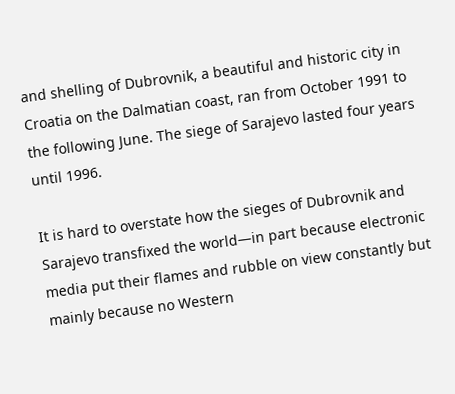and shelling of Dubrovnik, a beautiful and historic city in Croatia on the Dalmatian coast, ran from October 1991 to the following June. The siege of Sarajevo lasted four years until 1996.

It is hard to overstate how the sieges of Dubrovnik and Sarajevo transfixed the world—in part because electronic media put their flames and rubble on view constantly but mainly because no Western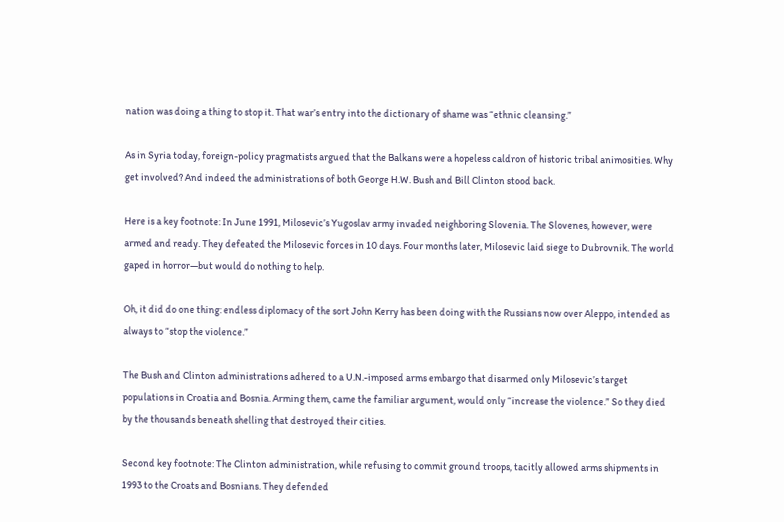nation was doing a thing to stop it. That war’s entry into the dictionary of shame was “ethnic cleansing.”

As in Syria today, foreign-policy pragmatists argued that the Balkans were a hopeless caldron of historic tribal animosities. Why get involved? And indeed the administrations of both George H.W. Bush and Bill Clinton stood back.

Here is a key footnote: In June 1991, Milosevic’s Yugoslav army invaded neighboring Slovenia. The Slovenes, however, were armed and ready. They defeated the Milosevic forces in 10 days. Four months later, Milosevic laid siege to Dubrovnik. The world gaped in horror—but would do nothing to help.

Oh, it did do one thing: endless diplomacy of the sort John Kerry has been doing with the Russians now over Aleppo, intended as always to “stop the violence.”

The Bush and Clinton administrations adhered to a U.N.-imposed arms embargo that disarmed only Milosevic’s target populations in Croatia and Bosnia. Arming them, came the familiar argument, would only “increase the violence.” So they died by the thousands beneath shelling that destroyed their cities.

Second key footnote: The Clinton administration, while refusing to commit ground troops, tacitly allowed arms shipments in 1993 to the Croats and Bosnians. They defended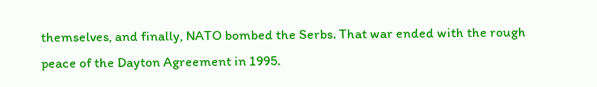themselves, and finally, NATO bombed the Serbs. That war ended with the rough peace of the Dayton Agreement in 1995.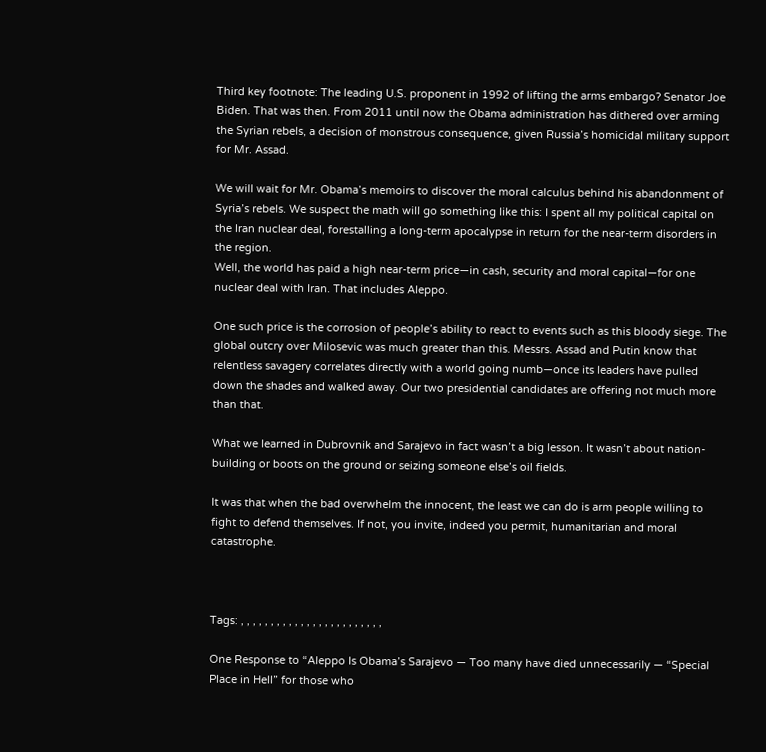Third key footnote: The leading U.S. proponent in 1992 of lifting the arms embargo? Senator Joe Biden. That was then. From 2011 until now the Obama administration has dithered over arming the Syrian rebels, a decision of monstrous consequence, given Russia’s homicidal military support for Mr. Assad.

We will wait for Mr. Obama’s memoirs to discover the moral calculus behind his abandonment of Syria’s rebels. We suspect the math will go something like this: I spent all my political capital on the Iran nuclear deal, forestalling a long-term apocalypse in return for the near-term disorders in the region.
Well, the world has paid a high near-term price—in cash, security and moral capital—for one nuclear deal with Iran. That includes Aleppo.

One such price is the corrosion of people’s ability to react to events such as this bloody siege. The global outcry over Milosevic was much greater than this. Messrs. Assad and Putin know that relentless savagery correlates directly with a world going numb—once its leaders have pulled down the shades and walked away. Our two presidential candidates are offering not much more than that.

What we learned in Dubrovnik and Sarajevo in fact wasn’t a big lesson. It wasn’t about nation-building or boots on the ground or seizing someone else’s oil fields.

It was that when the bad overwhelm the innocent, the least we can do is arm people willing to fight to defend themselves. If not, you invite, indeed you permit, humanitarian and moral catastrophe.



Tags: , , , , , , , , , , , , , , , , , , , , , , , ,

One Response to “Aleppo Is Obama’s Sarajevo — Too many have died unnecessarily — “Special Place in Hell” for those who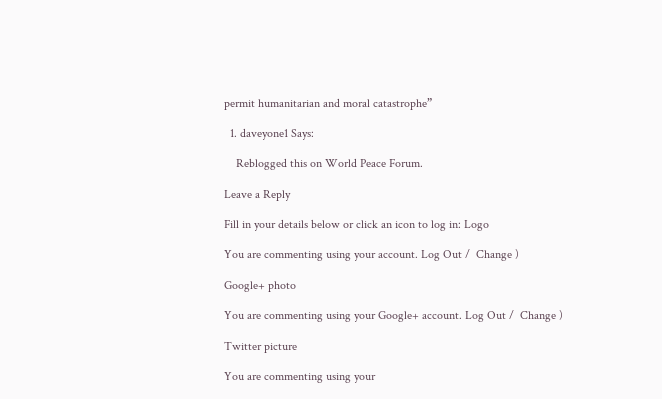permit humanitarian and moral catastrophe”

  1. daveyone1 Says:

    Reblogged this on World Peace Forum.

Leave a Reply

Fill in your details below or click an icon to log in: Logo

You are commenting using your account. Log Out /  Change )

Google+ photo

You are commenting using your Google+ account. Log Out /  Change )

Twitter picture

You are commenting using your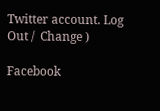Twitter account. Log Out /  Change )

Facebook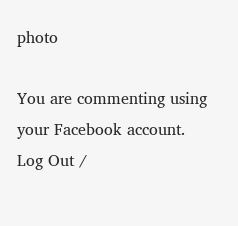photo

You are commenting using your Facebook account. Log Out /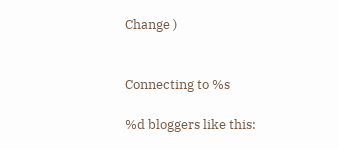Change )


Connecting to %s

%d bloggers like this: